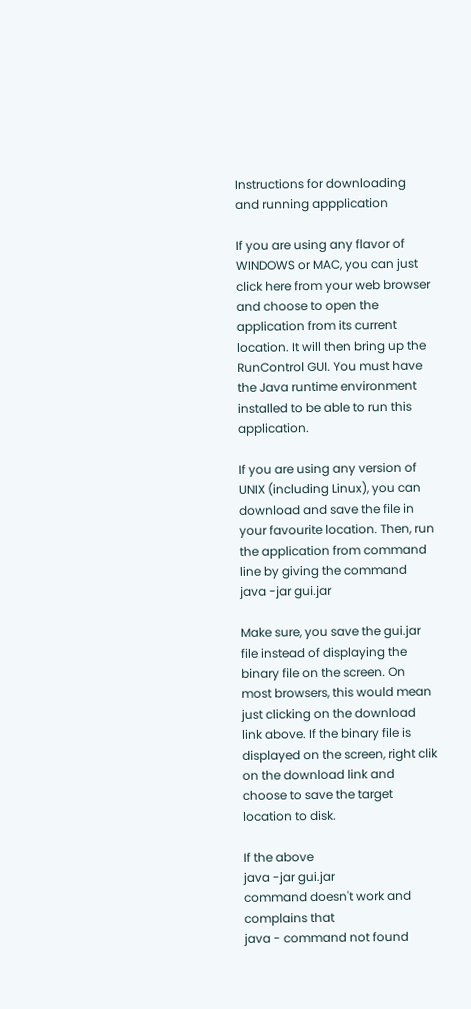Instructions for downloading and running appplication

If you are using any flavor of WINDOWS or MAC, you can just click here from your web browser and choose to open the application from its current location. It will then bring up the RunControl GUI. You must have the Java runtime environment installed to be able to run this application.

If you are using any version of UNIX (including Linux), you can download and save the file in your favourite location. Then, run the application from command line by giving the command
java -jar gui.jar

Make sure, you save the gui.jar file instead of displaying the binary file on the screen. On most browsers, this would mean just clicking on the download link above. If the binary file is displayed on the screen, right clik on the download link and choose to save the target location to disk.

If the above
java -jar gui.jar
command doesn't work and complains that
java - command not found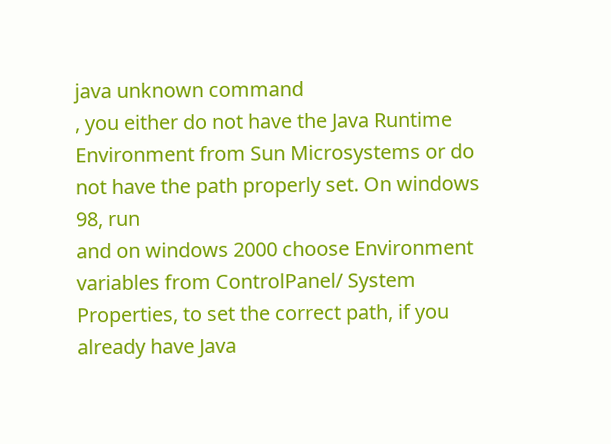java unknown command
, you either do not have the Java Runtime Environment from Sun Microsystems or do not have the path properly set. On windows 98, run
and on windows 2000 choose Environment variables from ControlPanel/ System Properties, to set the correct path, if you already have Java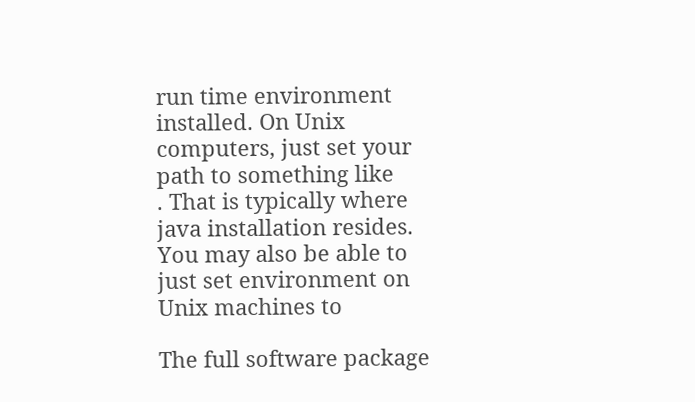run time environment installed. On Unix computers, just set your path to something like
. That is typically where java installation resides. You may also be able to just set environment on Unix machines to

The full software package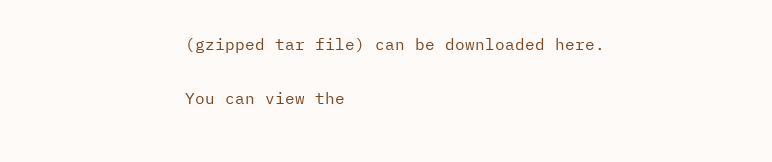(gzipped tar file) can be downloaded here.

You can view the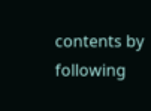contents by following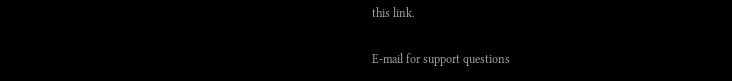this link.

E-mail for support questions